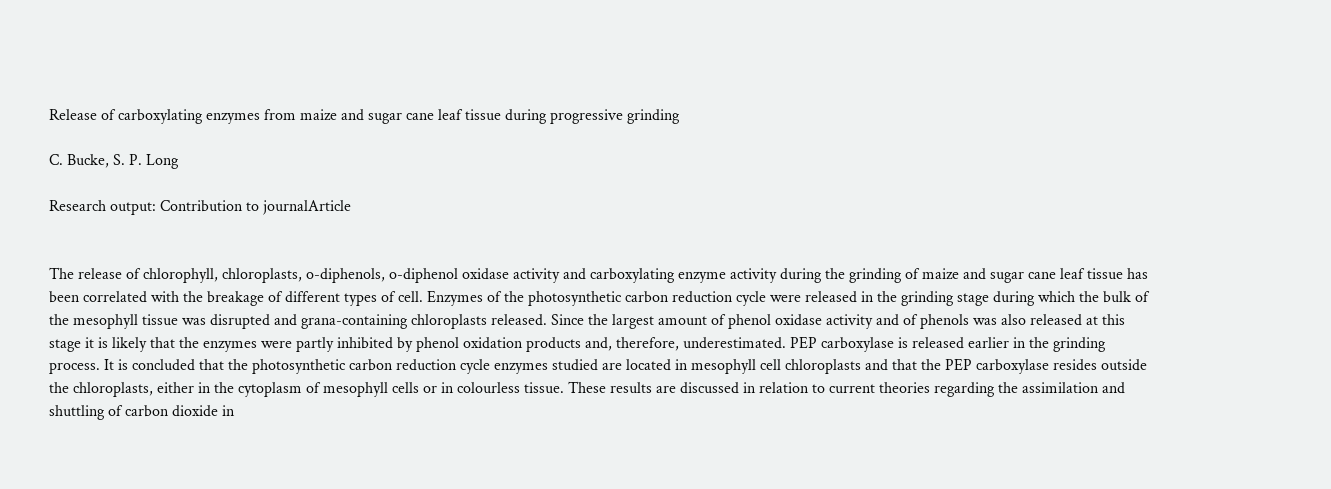Release of carboxylating enzymes from maize and sugar cane leaf tissue during progressive grinding

C. Bucke, S. P. Long

Research output: Contribution to journalArticle


The release of chlorophyll, chloroplasts, o-diphenols, o-diphenol oxidase activity and carboxylating enzyme activity during the grinding of maize and sugar cane leaf tissue has been correlated with the breakage of different types of cell. Enzymes of the photosynthetic carbon reduction cycle were released in the grinding stage during which the bulk of the mesophyll tissue was disrupted and grana-containing chloroplasts released. Since the largest amount of phenol oxidase activity and of phenols was also released at this stage it is likely that the enzymes were partly inhibited by phenol oxidation products and, therefore, underestimated. PEP carboxylase is released earlier in the grinding process. It is concluded that the photosynthetic carbon reduction cycle enzymes studied are located in mesophyll cell chloroplasts and that the PEP carboxylase resides outside the chloroplasts, either in the cytoplasm of mesophyll cells or in colourless tissue. These results are discussed in relation to current theories regarding the assimilation and shuttling of carbon dioxide in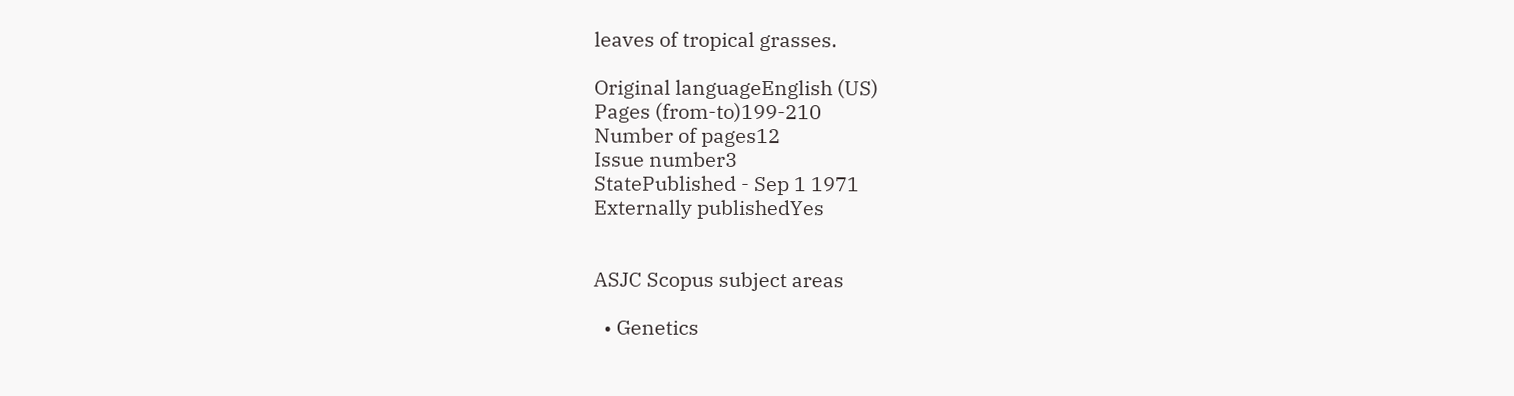leaves of tropical grasses.

Original languageEnglish (US)
Pages (from-to)199-210
Number of pages12
Issue number3
StatePublished - Sep 1 1971
Externally publishedYes


ASJC Scopus subject areas

  • Genetics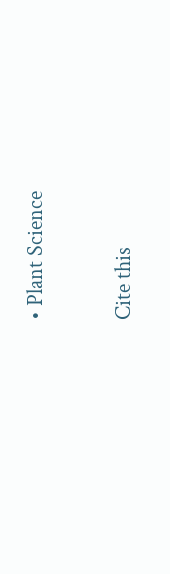• Plant Science

Cite this